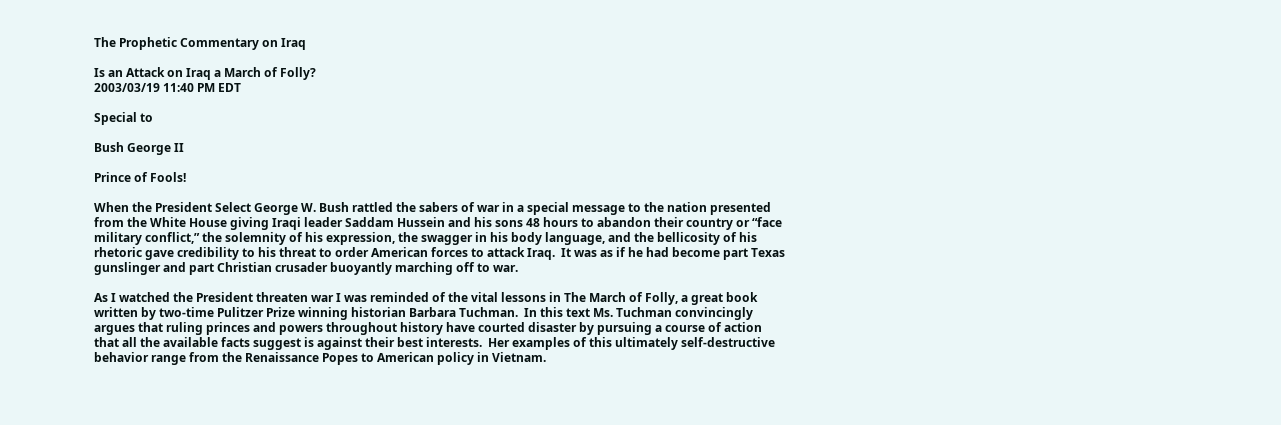The Prophetic Commentary on Iraq

Is an Attack on Iraq a March of Folly?
2003/03/19 11:40 PM EDT

Special to

Bush George II

Prince of Fools!

When the President Select George W. Bush rattled the sabers of war in a special message to the nation presented from the White House giving Iraqi leader Saddam Hussein and his sons 48 hours to abandon their country or “face military conflict,” the solemnity of his expression, the swagger in his body language, and the bellicosity of his rhetoric gave credibility to his threat to order American forces to attack Iraq.  It was as if he had become part Texas gunslinger and part Christian crusader buoyantly marching off to war.

As I watched the President threaten war I was reminded of the vital lessons in The March of Folly, a great book written by two-time Pulitzer Prize winning historian Barbara Tuchman.  In this text Ms. Tuchman convincingly argues that ruling princes and powers throughout history have courted disaster by pursuing a course of action that all the available facts suggest is against their best interests.  Her examples of this ultimately self-destructive behavior range from the Renaissance Popes to American policy in Vietnam.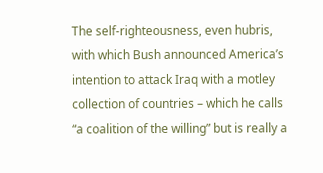The self-righteousness, even hubris, with which Bush announced America’s intention to attack Iraq with a motley collection of countries – which he calls “a coalition of the willing” but is really a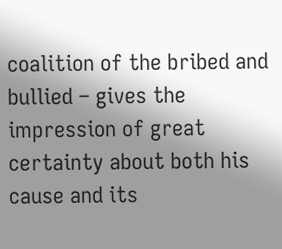coalition of the bribed and bullied – gives the impression of great certainty about both his cause and its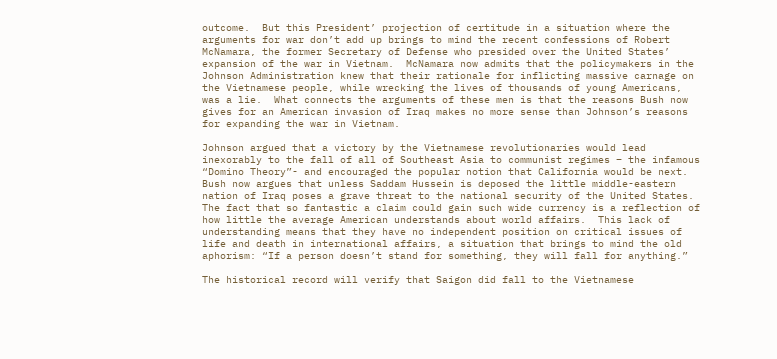outcome.  But this President’ projection of certitude in a situation where the arguments for war don’t add up brings to mind the recent confessions of Robert McNamara, the former Secretary of Defense who presided over the United States’ expansion of the war in Vietnam.  McNamara now admits that the policymakers in the Johnson Administration knew that their rationale for inflicting massive carnage on the Vietnamese people, while wrecking the lives of thousands of young Americans, was a lie.  What connects the arguments of these men is that the reasons Bush now gives for an American invasion of Iraq makes no more sense than Johnson’s reasons for expanding the war in Vietnam.

Johnson argued that a victory by the Vietnamese revolutionaries would lead inexorably to the fall of all of Southeast Asia to communist regimes – the infamous “Domino Theory”- and encouraged the popular notion that California would be next. Bush now argues that unless Saddam Hussein is deposed the little middle-eastern nation of Iraq poses a grave threat to the national security of the United States.  The fact that so fantastic a claim could gain such wide currency is a reflection of how little the average American understands about world affairs.  This lack of understanding means that they have no independent position on critical issues of life and death in international affairs, a situation that brings to mind the old aphorism: “If a person doesn’t stand for something, they will fall for anything.”

The historical record will verify that Saigon did fall to the Vietnamese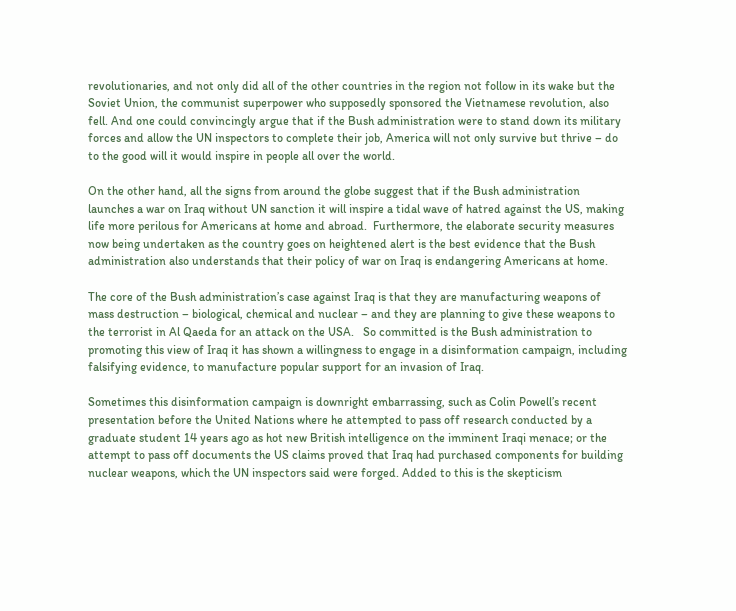revolutionaries, and not only did all of the other countries in the region not follow in its wake but the Soviet Union, the communist superpower who supposedly sponsored the Vietnamese revolution, also fell. And one could convincingly argue that if the Bush administration were to stand down its military forces and allow the UN inspectors to complete their job, America will not only survive but thrive – do to the good will it would inspire in people all over the world.

On the other hand, all the signs from around the globe suggest that if the Bush administration launches a war on Iraq without UN sanction it will inspire a tidal wave of hatred against the US, making life more perilous for Americans at home and abroad.  Furthermore, the elaborate security measures now being undertaken as the country goes on heightened alert is the best evidence that the Bush administration also understands that their policy of war on Iraq is endangering Americans at home.

The core of the Bush administration’s case against Iraq is that they are manufacturing weapons of mass destruction – biological, chemical and nuclear – and they are planning to give these weapons to the terrorist in Al Qaeda for an attack on the USA.   So committed is the Bush administration to promoting this view of Iraq it has shown a willingness to engage in a disinformation campaign, including falsifying evidence, to manufacture popular support for an invasion of Iraq.

Sometimes this disinformation campaign is downright embarrassing, such as Colin Powell’s recent presentation before the United Nations where he attempted to pass off research conducted by a graduate student 14 years ago as hot new British intelligence on the imminent Iraqi menace; or the attempt to pass off documents the US claims proved that Iraq had purchased components for building nuclear weapons, which the UN inspectors said were forged. Added to this is the skepticism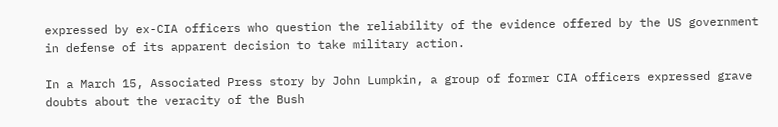expressed by ex-CIA officers who question the reliability of the evidence offered by the US government in defense of its apparent decision to take military action.

In a March 15, Associated Press story by John Lumpkin, a group of former CIA officers expressed grave doubts about the veracity of the Bush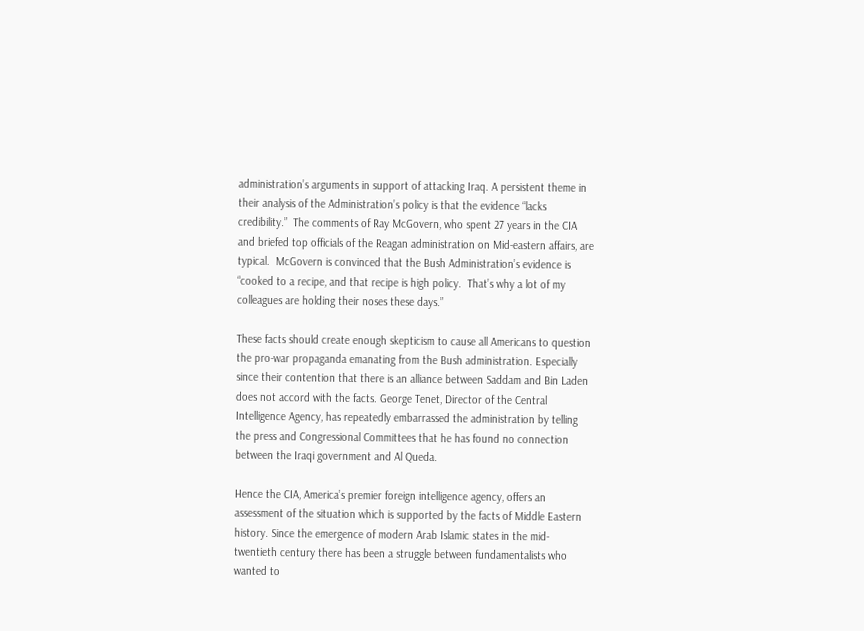administration’s arguments in support of attacking Iraq. A persistent theme in their analysis of the Administration’s policy is that the evidence “lacks credibility.”  The comments of Ray McGovern, who spent 27 years in the CIA and briefed top officials of the Reagan administration on Mid-eastern affairs, are typical.  McGovern is convinced that the Bush Administration’s evidence is “cooked to a recipe, and that recipe is high policy.  That’s why a lot of my colleagues are holding their noses these days.”

These facts should create enough skepticism to cause all Americans to question the pro-war propaganda emanating from the Bush administration. Especially since their contention that there is an alliance between Saddam and Bin Laden does not accord with the facts. George Tenet, Director of the Central Intelligence Agency, has repeatedly embarrassed the administration by telling the press and Congressional Committees that he has found no connection between the Iraqi government and Al Queda.

Hence the CIA, America’s premier foreign intelligence agency, offers an assessment of the situation which is supported by the facts of Middle Eastern history. Since the emergence of modern Arab Islamic states in the mid-twentieth century there has been a struggle between fundamentalists who wanted to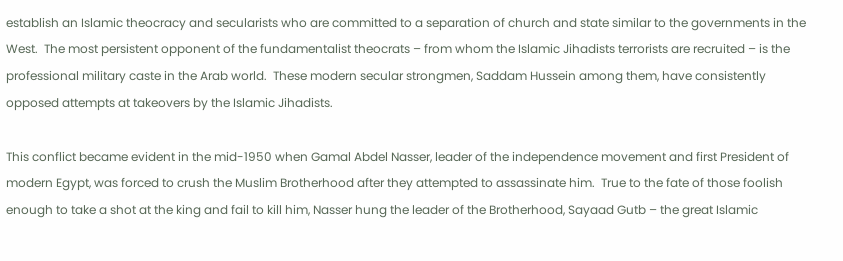establish an Islamic theocracy and secularists who are committed to a separation of church and state similar to the governments in the West.  The most persistent opponent of the fundamentalist theocrats – from whom the Islamic Jihadists terrorists are recruited – is the professional military caste in the Arab world.  These modern secular strongmen, Saddam Hussein among them, have consistently opposed attempts at takeovers by the Islamic Jihadists.

This conflict became evident in the mid-1950 when Gamal Abdel Nasser, leader of the independence movement and first President of modern Egypt, was forced to crush the Muslim Brotherhood after they attempted to assassinate him.  True to the fate of those foolish enough to take a shot at the king and fail to kill him, Nasser hung the leader of the Brotherhood, Sayaad Gutb – the great Islamic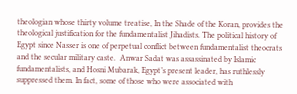theologian whose thirty volume treatise, In the Shade of the Koran, provides the theological justification for the fundamentalist Jihadists. The political history of Egypt since Nasser is one of perpetual conflict between fundamentalist theocrats and the secular military caste.  Anwar Sadat was assassinated by Islamic fundamentalists, and Hosni Mubarak, Egypt’s present leader, has ruthlessly suppressed them. In fact, some of those who were associated with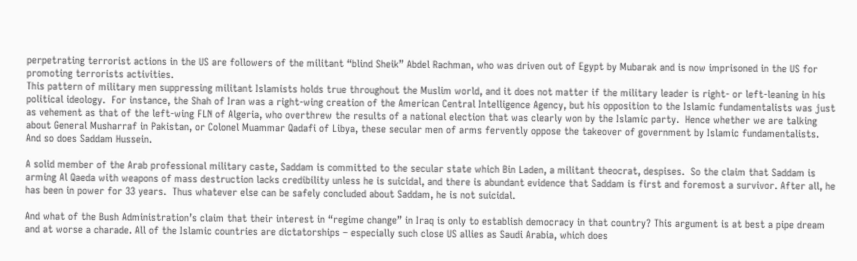perpetrating terrorist actions in the US are followers of the militant “blind Sheik” Abdel Rachman, who was driven out of Egypt by Mubarak and is now imprisoned in the US for promoting terrorists activities.
This pattern of military men suppressing militant Islamists holds true throughout the Muslim world, and it does not matter if the military leader is right- or left-leaning in his political ideology.  For instance, the Shah of Iran was a right-wing creation of the American Central Intelligence Agency, but his opposition to the Islamic fundamentalists was just as vehement as that of the left-wing FLN of Algeria, who overthrew the results of a national election that was clearly won by the Islamic party.  Hence whether we are talking about General Musharraf in Pakistan, or Colonel Muammar Qadafi of Libya, these secular men of arms fervently oppose the takeover of government by Islamic fundamentalists.   And so does Saddam Hussein.

A solid member of the Arab professional military caste, Saddam is committed to the secular state which Bin Laden, a militant theocrat, despises.  So the claim that Saddam is arming Al Qaeda with weapons of mass destruction lacks credibility unless he is suicidal, and there is abundant evidence that Saddam is first and foremost a survivor. After all, he has been in power for 33 years.  Thus whatever else can be safely concluded about Saddam, he is not suicidal.

And what of the Bush Administration’s claim that their interest in “regime change” in Iraq is only to establish democracy in that country? This argument is at best a pipe dream and at worse a charade. All of the Islamic countries are dictatorships – especially such close US allies as Saudi Arabia, which does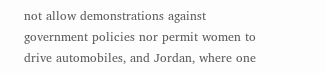not allow demonstrations against government policies nor permit women to drive automobiles, and Jordan, where one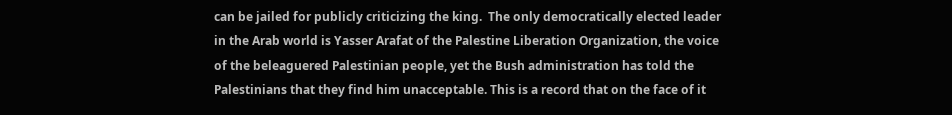can be jailed for publicly criticizing the king.  The only democratically elected leader in the Arab world is Yasser Arafat of the Palestine Liberation Organization, the voice of the beleaguered Palestinian people, yet the Bush administration has told the Palestinians that they find him unacceptable. This is a record that on the face of it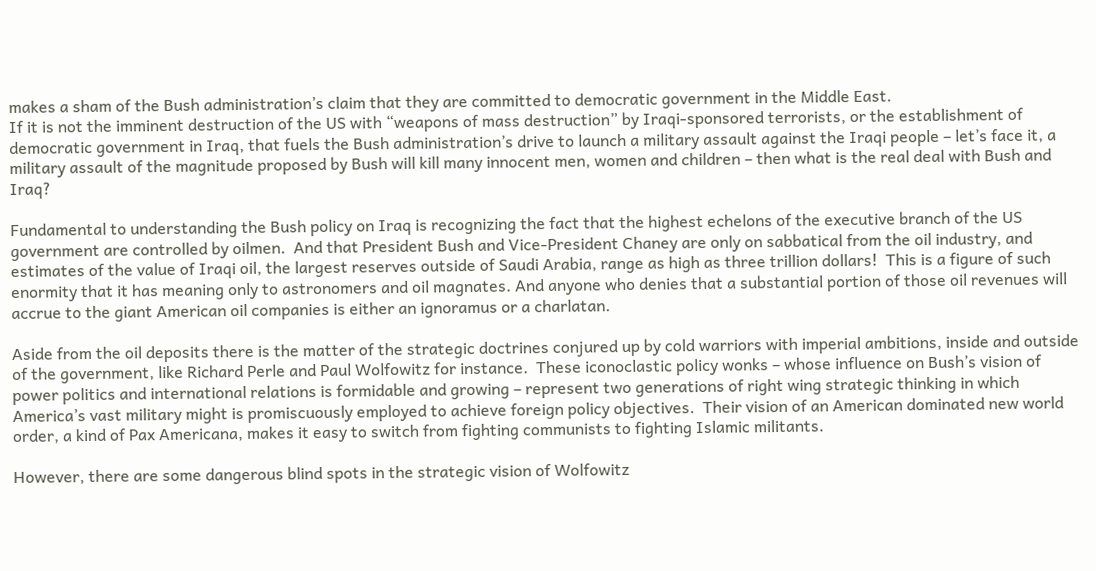makes a sham of the Bush administration’s claim that they are committed to democratic government in the Middle East.
If it is not the imminent destruction of the US with “weapons of mass destruction” by Iraqi-sponsored terrorists, or the establishment of democratic government in Iraq, that fuels the Bush administration’s drive to launch a military assault against the Iraqi people – let’s face it, a military assault of the magnitude proposed by Bush will kill many innocent men, women and children – then what is the real deal with Bush and Iraq?

Fundamental to understanding the Bush policy on Iraq is recognizing the fact that the highest echelons of the executive branch of the US government are controlled by oilmen.  And that President Bush and Vice-President Chaney are only on sabbatical from the oil industry, and estimates of the value of Iraqi oil, the largest reserves outside of Saudi Arabia, range as high as three trillion dollars!  This is a figure of such enormity that it has meaning only to astronomers and oil magnates. And anyone who denies that a substantial portion of those oil revenues will accrue to the giant American oil companies is either an ignoramus or a charlatan.

Aside from the oil deposits there is the matter of the strategic doctrines conjured up by cold warriors with imperial ambitions, inside and outside of the government, like Richard Perle and Paul Wolfowitz for instance.  These iconoclastic policy wonks – whose influence on Bush’s vision of power politics and international relations is formidable and growing – represent two generations of right wing strategic thinking in which America’s vast military might is promiscuously employed to achieve foreign policy objectives.  Their vision of an American dominated new world order, a kind of Pax Americana, makes it easy to switch from fighting communists to fighting Islamic militants.

However, there are some dangerous blind spots in the strategic vision of Wolfowitz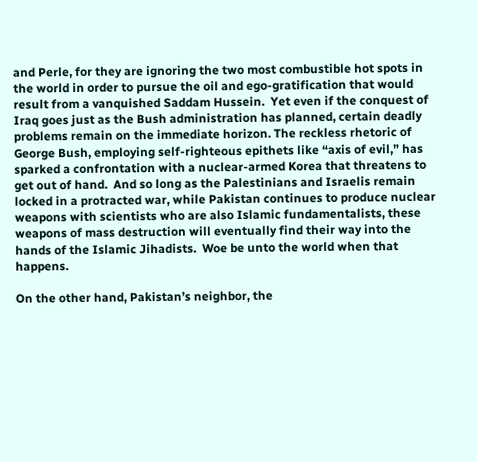and Perle, for they are ignoring the two most combustible hot spots in the world in order to pursue the oil and ego-gratification that would result from a vanquished Saddam Hussein.  Yet even if the conquest of Iraq goes just as the Bush administration has planned, certain deadly problems remain on the immediate horizon. The reckless rhetoric of George Bush, employing self-righteous epithets like “axis of evil,” has sparked a confrontation with a nuclear-armed Korea that threatens to get out of hand.  And so long as the Palestinians and Israelis remain locked in a protracted war, while Pakistan continues to produce nuclear weapons with scientists who are also Islamic fundamentalists, these weapons of mass destruction will eventually find their way into the hands of the Islamic Jihadists.  Woe be unto the world when that happens.

On the other hand, Pakistan’s neighbor, the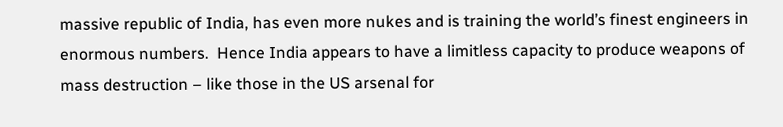massive republic of India, has even more nukes and is training the world’s finest engineers in enormous numbers.  Hence India appears to have a limitless capacity to produce weapons of mass destruction – like those in the US arsenal for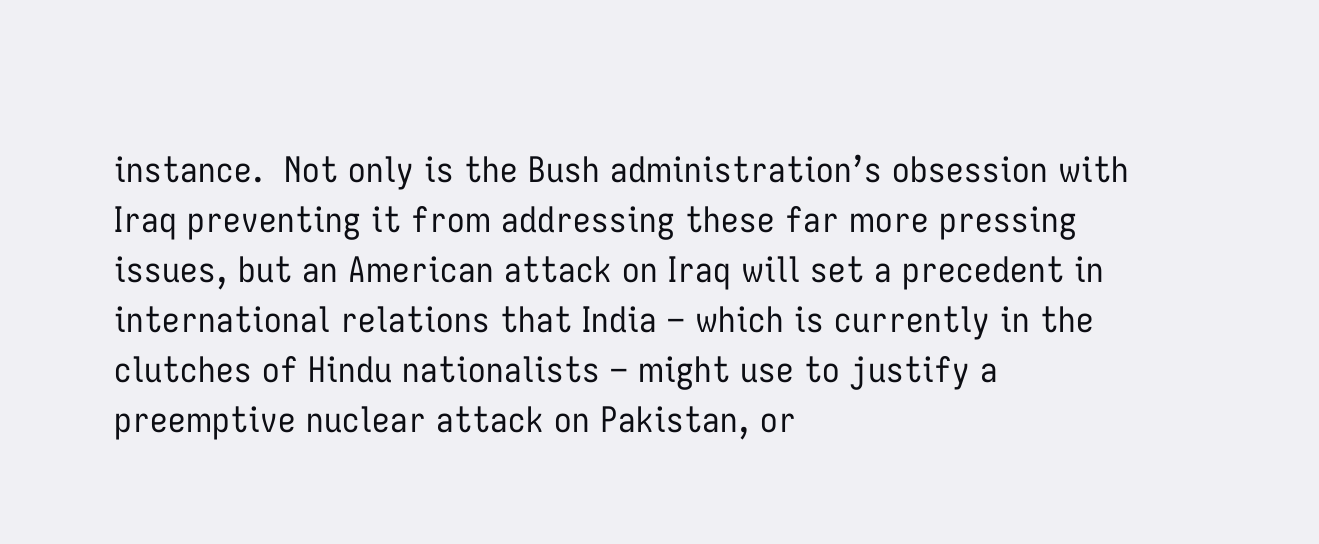instance.  Not only is the Bush administration’s obsession with Iraq preventing it from addressing these far more pressing issues, but an American attack on Iraq will set a precedent in international relations that India – which is currently in the clutches of Hindu nationalists – might use to justify a preemptive nuclear attack on Pakistan, or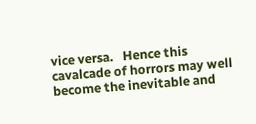vice versa.   Hence this cavalcade of horrors may well become the inevitable and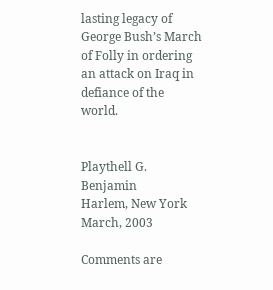lasting legacy of George Bush’s March of Folly in ordering an attack on Iraq in defiance of the world.


Playthell G. Benjamin
Harlem, New York
March, 2003

Comments are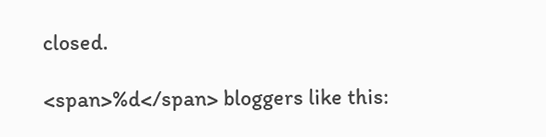closed.

<span>%d</span> bloggers like this: